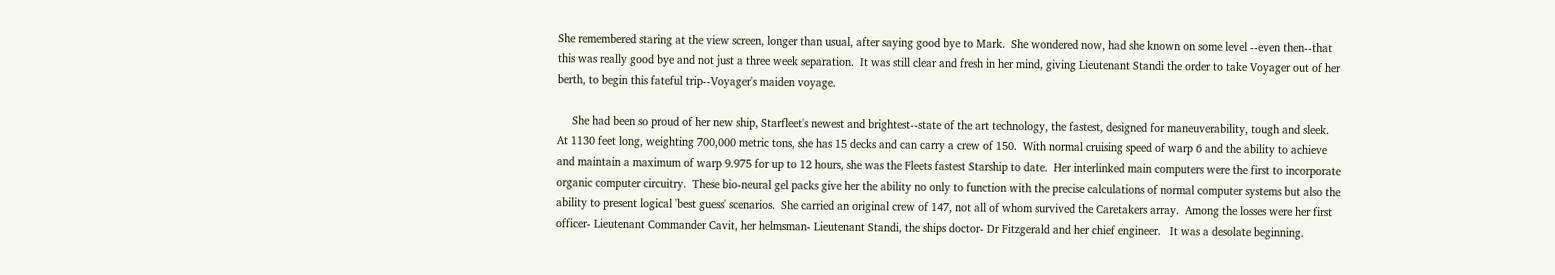She remembered staring at the view screen, longer than usual, after saying good bye to Mark.  She wondered now, had she known on some level --even then--that this was really good bye and not just a three week separation.  It was still clear and fresh in her mind, giving Lieutenant Standi the order to take Voyager out of her berth, to begin this fateful trip--Voyager's maiden voyage.

     She had been so proud of her new ship, Starfleet's newest and brightest--state of the art technology, the fastest, designed for maneuverability, tough and sleek.  At 1130 feet long, weighting 700,000 metric tons, she has 15 decks and can carry a crew of 150.  With normal cruising speed of warp 6 and the ability to achieve and maintain a maximum of warp 9.975 for up to 12 hours, she was the Fleets fastest Starship to date.  Her interlinked main computers were the first to incorporate organic computer circuitry.  These bio-neural gel packs give her the ability no only to function with the precise calculations of normal computer systems but also the ability to present logical 'best guess' scenarios.  She carried an original crew of 147, not all of whom survived the Caretakers array.  Among the losses were her first officer- Lieutenant Commander Cavit, her helmsman- Lieutenant Standi, the ships doctor- Dr Fitzgerald and her chief engineer.   It was a desolate beginning.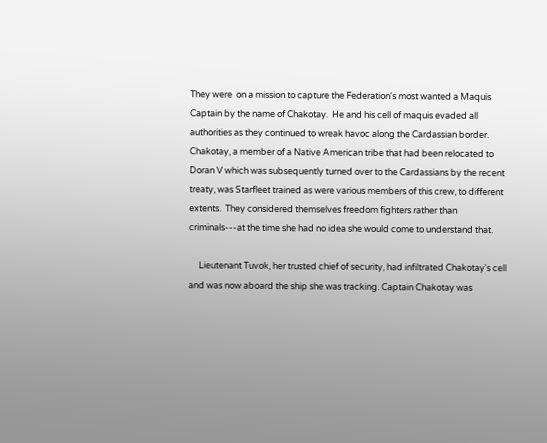They were  on a mission to capture the Federation's most wanted a Maquis Captain by the name of Chakotay.  He and his cell of maquis evaded all authorities as they continued to wreak havoc along the Cardassian border.  Chakotay, a member of a Native American tribe that had been relocated to Doran V which was subsequently turned over to the Cardassians by the recent treaty, was Starfleet trained as were various members of this crew, to different extents.  They considered themselves freedom fighters rather than criminals---at the time she had no idea she would come to understand that.

     Lieutenant Tuvok, her trusted chief of security, had infiltrated Chakotay's cell and was now aboard the ship she was tracking. Captain Chakotay was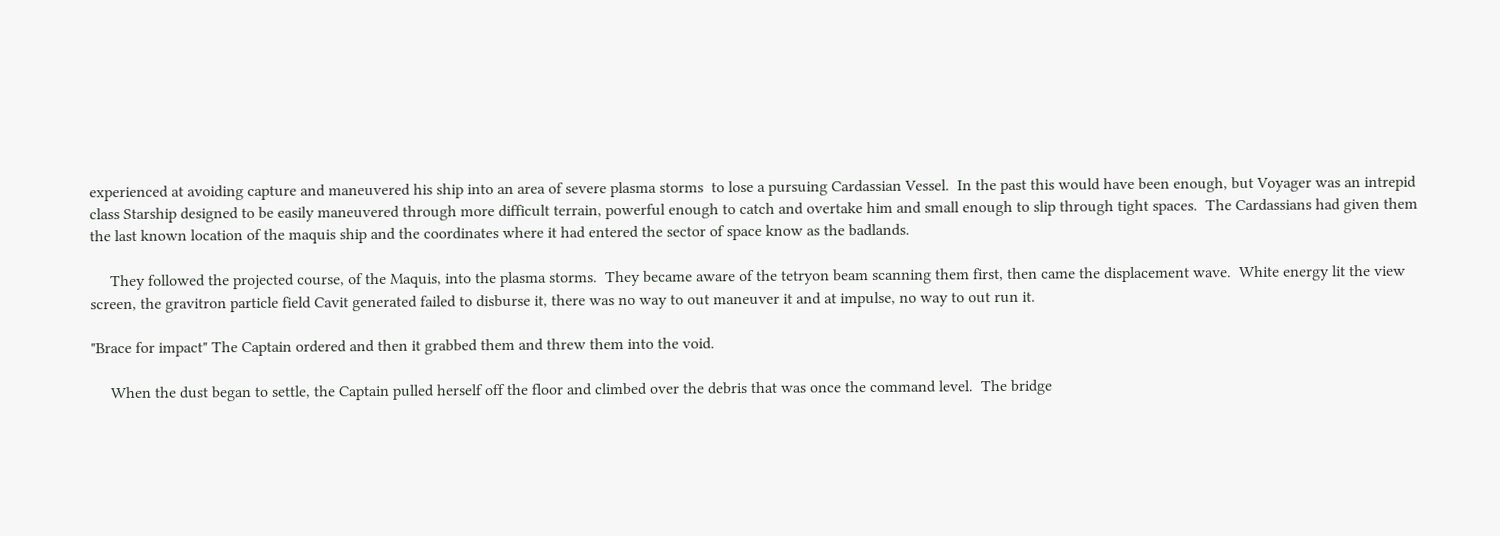experienced at avoiding capture and maneuvered his ship into an area of severe plasma storms  to lose a pursuing Cardassian Vessel.  In the past this would have been enough, but Voyager was an intrepid class Starship designed to be easily maneuvered through more difficult terrain, powerful enough to catch and overtake him and small enough to slip through tight spaces.  The Cardassians had given them the last known location of the maquis ship and the coordinates where it had entered the sector of space know as the badlands.

     They followed the projected course, of the Maquis, into the plasma storms.  They became aware of the tetryon beam scanning them first, then came the displacement wave.  White energy lit the view screen, the gravitron particle field Cavit generated failed to disburse it, there was no way to out maneuver it and at impulse, no way to out run it.

"Brace for impact" The Captain ordered and then it grabbed them and threw them into the void.

     When the dust began to settle, the Captain pulled herself off the floor and climbed over the debris that was once the command level.  The bridge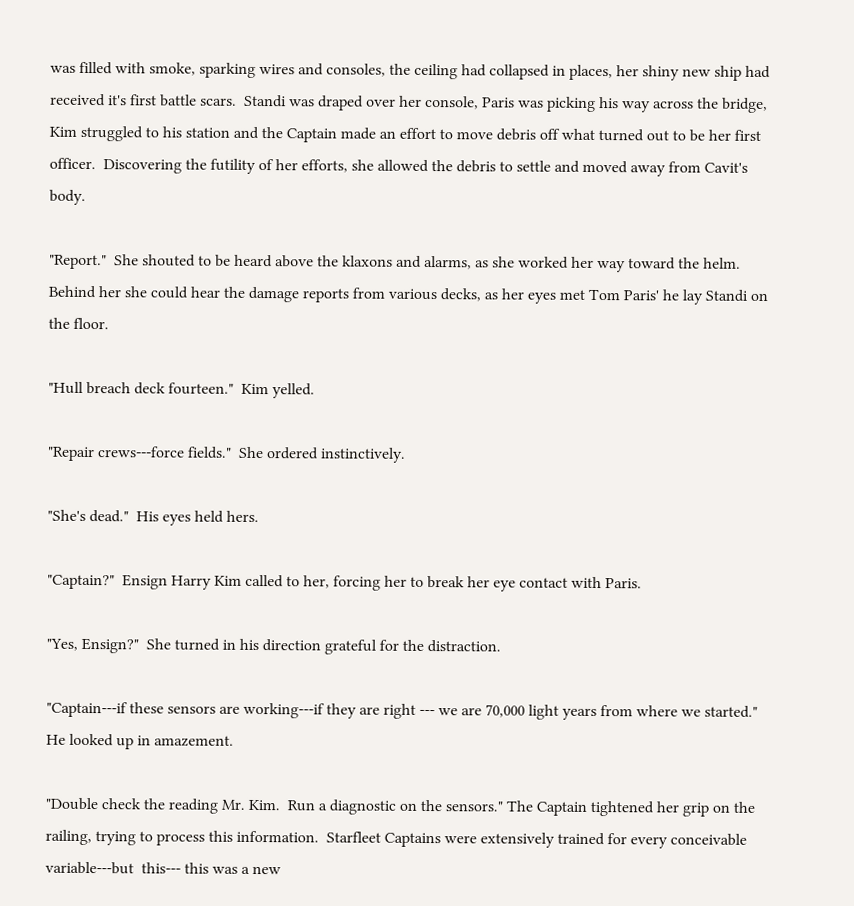was filled with smoke, sparking wires and consoles, the ceiling had collapsed in places, her shiny new ship had received it's first battle scars.  Standi was draped over her console, Paris was picking his way across the bridge, Kim struggled to his station and the Captain made an effort to move debris off what turned out to be her first officer.  Discovering the futility of her efforts, she allowed the debris to settle and moved away from Cavit's body.

"Report."  She shouted to be heard above the klaxons and alarms, as she worked her way toward the helm.  Behind her she could hear the damage reports from various decks, as her eyes met Tom Paris' he lay Standi on the floor.

"Hull breach deck fourteen."  Kim yelled.

"Repair crews---force fields."  She ordered instinctively.

"She's dead."  His eyes held hers.

"Captain?"  Ensign Harry Kim called to her, forcing her to break her eye contact with Paris.

"Yes, Ensign?"  She turned in his direction grateful for the distraction.

"Captain---if these sensors are working---if they are right --- we are 70,000 light years from where we started."  He looked up in amazement.

"Double check the reading Mr. Kim.  Run a diagnostic on the sensors." The Captain tightened her grip on the railing, trying to process this information.  Starfleet Captains were extensively trained for every conceivable variable---but  this--- this was a new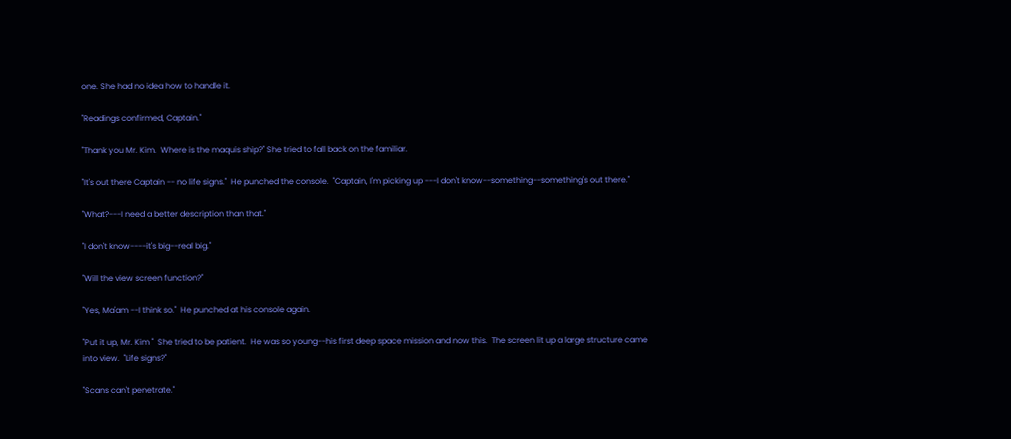one. She had no idea how to handle it.

"Readings confirmed, Captain."

"Thank you Mr. Kim.  Where is the maquis ship?" She tried to fall back on the familiar.

"It's out there Captain -- no life signs."  He punched the console.  "Captain, I'm picking up ---I don't know--something--something's out there."

"What?---I need a better description than that."

"I don't know----it's big--real big."

"Will the view screen function?"

"Yes, Ma'am --I think so."  He punched at his console again.

"Put it up, Mr. Kim "  She tried to be patient.  He was so young--his first deep space mission and now this.  The screen lit up a large structure came into view.  "Life signs?"

"Scans can't penetrate."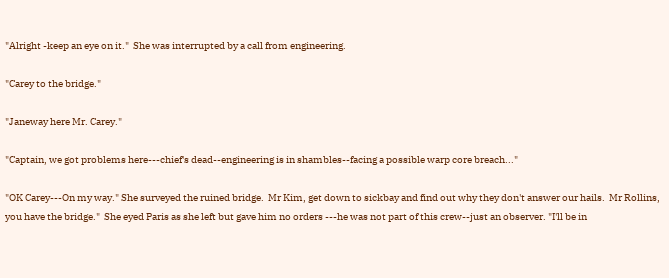"Alright -keep an eye on it."  She was interrupted by a call from engineering.

"Carey to the bridge."

"Janeway here Mr. Carey."

"Captain, we got problems here---chief's dead--engineering is in shambles--facing a possible warp core breach..."

"OK Carey---On my way." She surveyed the ruined bridge.  Mr Kim, get down to sickbay and find out why they don't answer our hails.  Mr Rollins, you have the bridge."  She eyed Paris as she left but gave him no orders ---he was not part of this crew--just an observer. "I'll be in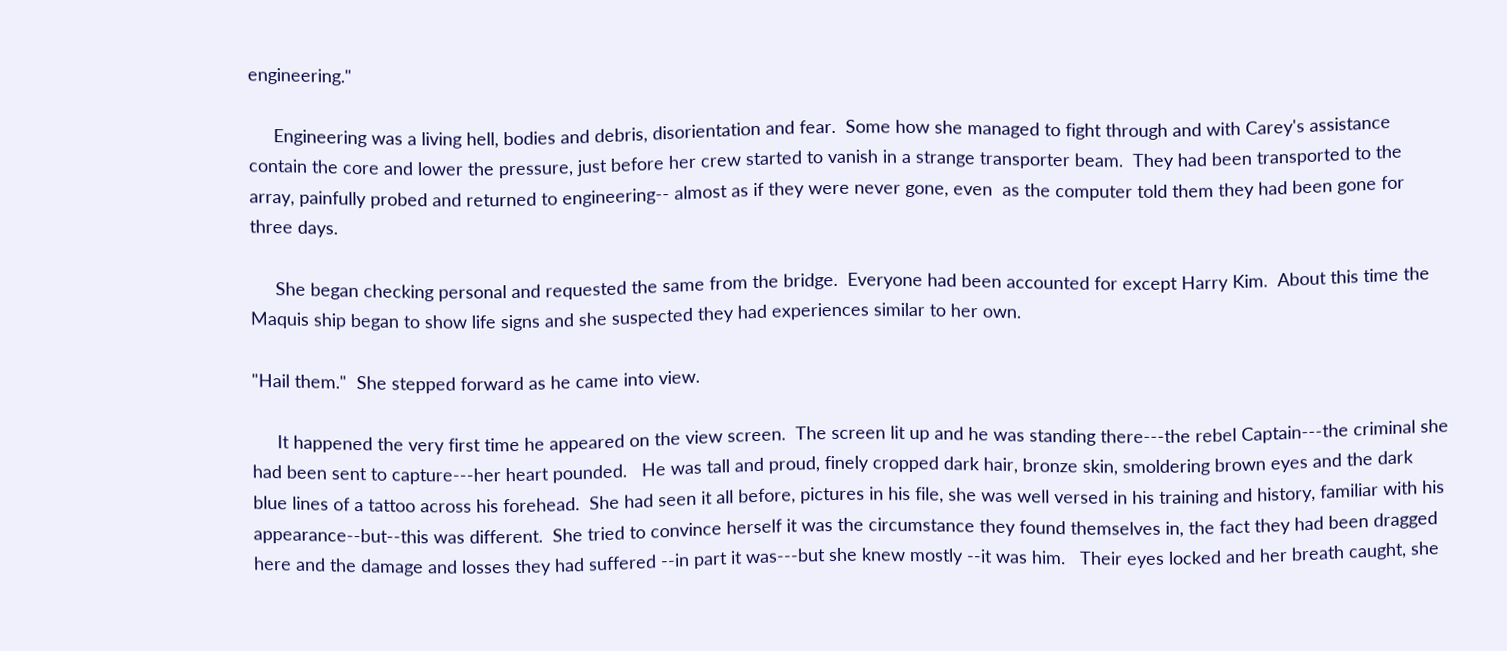engineering."

     Engineering was a living hell, bodies and debris, disorientation and fear.  Some how she managed to fight through and with Carey's assistance contain the core and lower the pressure, just before her crew started to vanish in a strange transporter beam.  They had been transported to the array, painfully probed and returned to engineering-- almost as if they were never gone, even  as the computer told them they had been gone for three days.

     She began checking personal and requested the same from the bridge.  Everyone had been accounted for except Harry Kim.  About this time the Maquis ship began to show life signs and she suspected they had experiences similar to her own.

"Hail them."  She stepped forward as he came into view.

     It happened the very first time he appeared on the view screen.  The screen lit up and he was standing there---the rebel Captain---the criminal she had been sent to capture---her heart pounded.   He was tall and proud, finely cropped dark hair, bronze skin, smoldering brown eyes and the dark blue lines of a tattoo across his forehead.  She had seen it all before, pictures in his file, she was well versed in his training and history, familiar with his appearance--but--this was different.  She tried to convince herself it was the circumstance they found themselves in, the fact they had been dragged here and the damage and losses they had suffered --in part it was---but she knew mostly --it was him.   Their eyes locked and her breath caught, she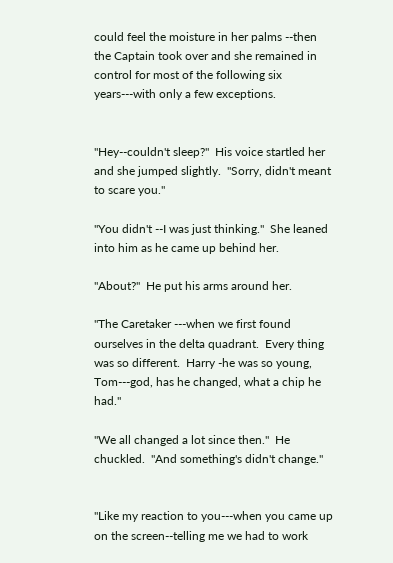could feel the moisture in her palms --then the Captain took over and she remained in control for most of the following six years---with only a few exceptions.


"Hey--couldn't sleep?"  His voice startled her and she jumped slightly.  "Sorry, didn't meant to scare you."

"You didn't --I was just thinking."  She leaned into him as he came up behind her.

"About?"  He put his arms around her.

"The Caretaker ---when we first found ourselves in the delta quadrant.  Every thing was so different.  Harry -he was so young, Tom---god, has he changed, what a chip he had."

"We all changed a lot since then."  He chuckled.  "And something's didn't change."


"Like my reaction to you---when you came up on the screen--telling me we had to work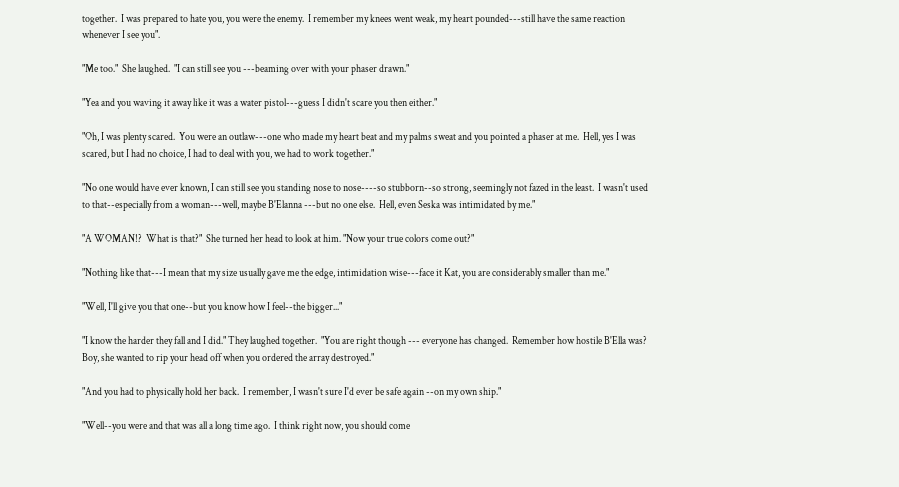together.  I was prepared to hate you, you were the enemy.  I remember my knees went weak, my heart pounded---still have the same reaction whenever I see you".

"Me too."  She laughed.  "I can still see you ---beaming over with your phaser drawn."

"Yea and you waving it away like it was a water pistol---guess I didn't scare you then either."

"Oh, I was plenty scared.  You were an outlaw---one who made my heart beat and my palms sweat and you pointed a phaser at me.  Hell, yes I was scared, but I had no choice, I had to deal with you, we had to work together."

"No one would have ever known, I can still see you standing nose to nose----so stubborn--so strong, seemingly not fazed in the least.  I wasn't used to that--especially from a woman---well, maybe B'Elanna ---but no one else.  Hell, even Seska was intimidated by me."

"A WOMAN!?  What is that?"  She turned her head to look at him. "Now your true colors come out?"

"Nothing like that---I mean that my size usually gave me the edge, intimidation wise---face it Kat, you are considerably smaller than me."

"Well, I'll give you that one--but you know how I feel--the bigger..."

"I know the harder they fall and I did." They laughed together.  "You are right though --- everyone has changed.  Remember how hostile B'Ella was?  Boy, she wanted to rip your head off when you ordered the array destroyed."

"And you had to physically hold her back.  I remember, I wasn't sure I'd ever be safe again --on my own ship."

"Well--you were and that was all a long time ago.  I think right now, you should come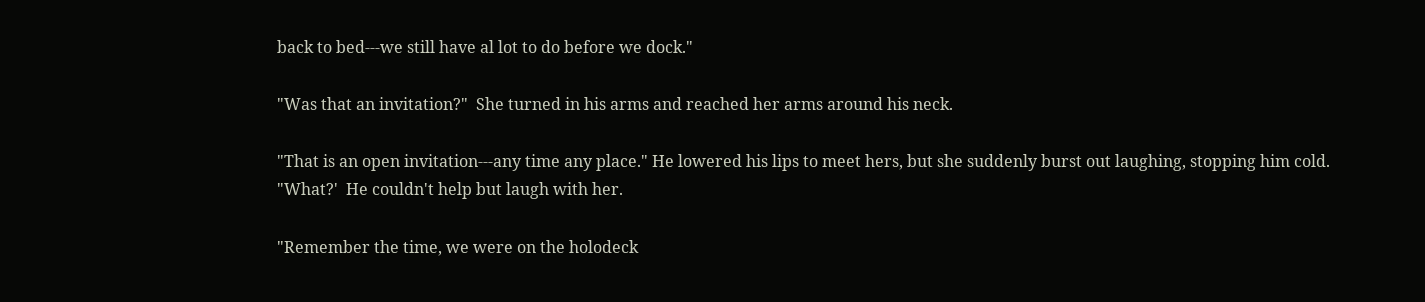back to bed---we still have al lot to do before we dock."

"Was that an invitation?"  She turned in his arms and reached her arms around his neck.

"That is an open invitation---any time any place." He lowered his lips to meet hers, but she suddenly burst out laughing, stopping him cold.  "What?'  He couldn't help but laugh with her.

"Remember the time, we were on the holodeck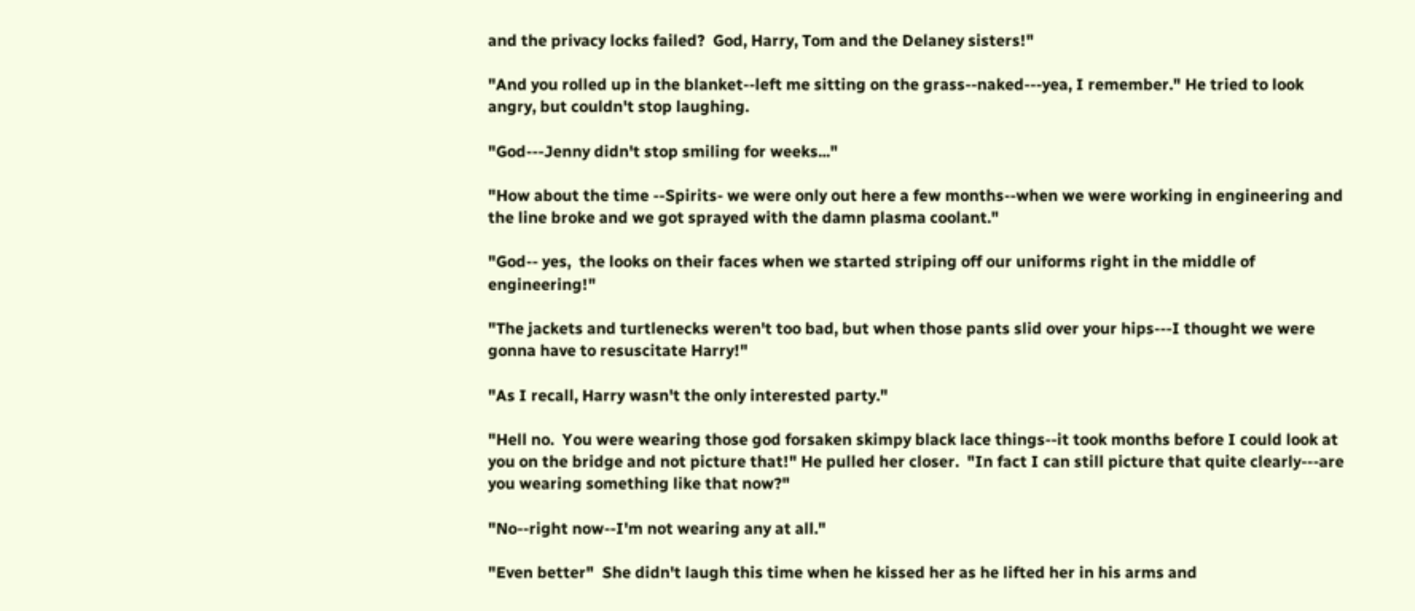and the privacy locks failed?  God, Harry, Tom and the Delaney sisters!"

"And you rolled up in the blanket--left me sitting on the grass--naked---yea, I remember." He tried to look angry, but couldn't stop laughing.

"God---Jenny didn't stop smiling for weeks..."

"How about the time --Spirits- we were only out here a few months--when we were working in engineering and the line broke and we got sprayed with the damn plasma coolant."

"God-- yes,  the looks on their faces when we started striping off our uniforms right in the middle of engineering!"

"The jackets and turtlenecks weren't too bad, but when those pants slid over your hips---I thought we were gonna have to resuscitate Harry!"

"As I recall, Harry wasn't the only interested party."

"Hell no.  You were wearing those god forsaken skimpy black lace things--it took months before I could look at you on the bridge and not picture that!" He pulled her closer.  "In fact I can still picture that quite clearly---are you wearing something like that now?"

"No--right now--I'm not wearing any at all."

"Even better"  She didn't laugh this time when he kissed her as he lifted her in his arms and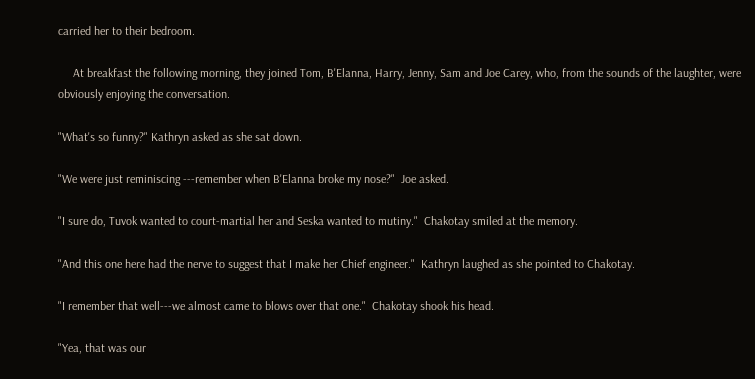carried her to their bedroom.

     At breakfast the following morning, they joined Tom, B'Elanna, Harry, Jenny, Sam and Joe Carey, who, from the sounds of the laughter, were obviously enjoying the conversation.

"What's so funny?" Kathryn asked as she sat down.

"We were just reminiscing ---remember when B'Elanna broke my nose?"  Joe asked.

"I sure do, Tuvok wanted to court-martial her and Seska wanted to mutiny."  Chakotay smiled at the memory.

"And this one here had the nerve to suggest that I make her Chief engineer."  Kathryn laughed as she pointed to Chakotay.

"I remember that well---we almost came to blows over that one."  Chakotay shook his head.

"Yea, that was our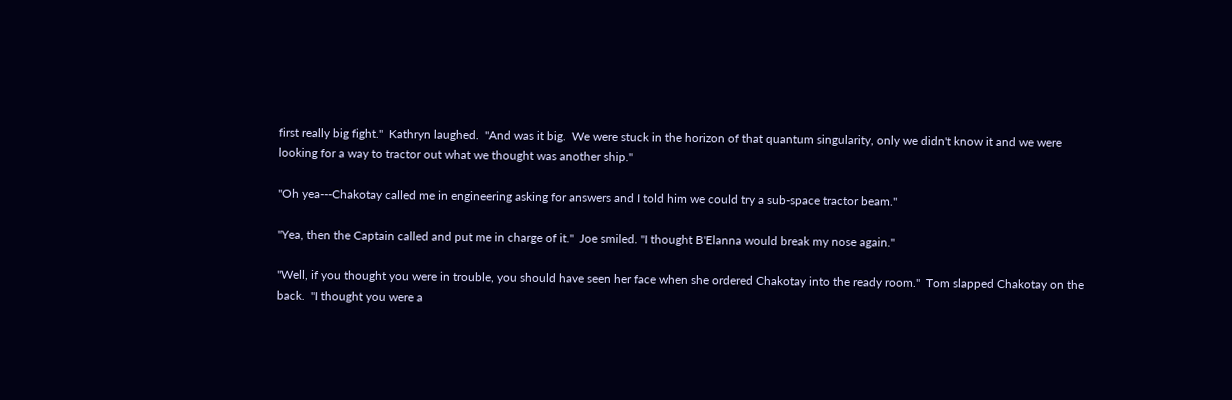first really big fight."  Kathryn laughed.  "And was it big.  We were stuck in the horizon of that quantum singularity, only we didn't know it and we were looking for a way to tractor out what we thought was another ship."

"Oh yea---Chakotay called me in engineering asking for answers and I told him we could try a sub-space tractor beam."

"Yea, then the Captain called and put me in charge of it."  Joe smiled. "I thought B'Elanna would break my nose again."

"Well, if you thought you were in trouble, you should have seen her face when she ordered Chakotay into the ready room."  Tom slapped Chakotay on the back.  "I thought you were a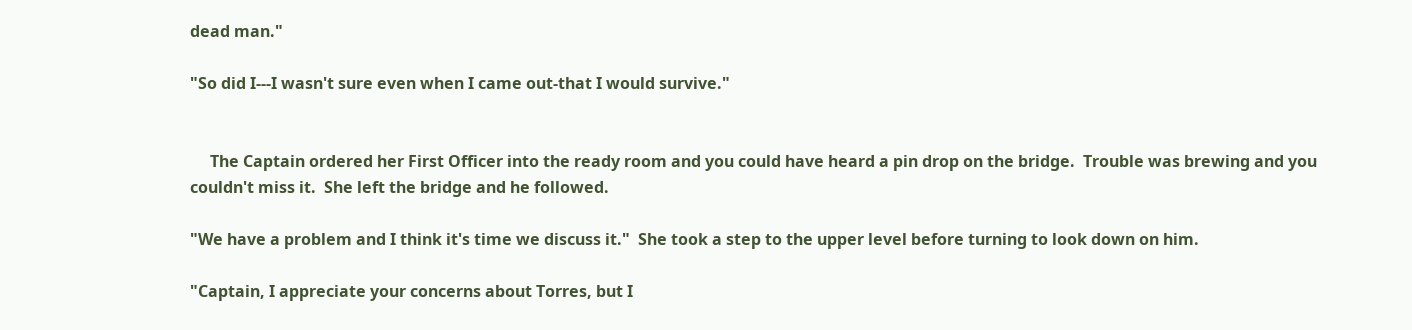dead man."

"So did I---I wasn't sure even when I came out-that I would survive."


     The Captain ordered her First Officer into the ready room and you could have heard a pin drop on the bridge.  Trouble was brewing and you couldn't miss it.  She left the bridge and he followed.

"We have a problem and I think it's time we discuss it."  She took a step to the upper level before turning to look down on him.

"Captain, I appreciate your concerns about Torres, but I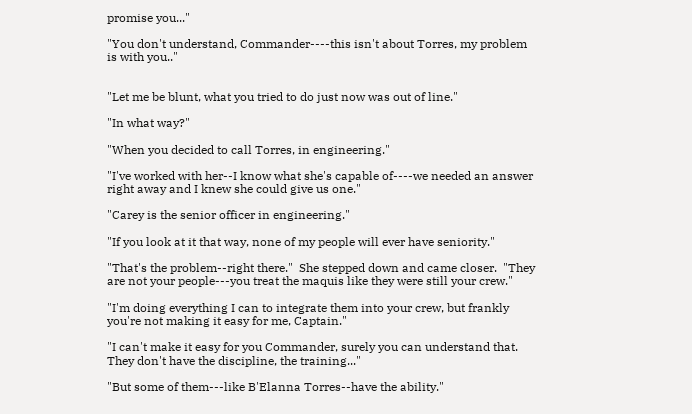promise you..."

"You don't understand, Commander----this isn't about Torres, my problem is with you.."


"Let me be blunt, what you tried to do just now was out of line."

"In what way?"

"When you decided to call Torres, in engineering."

"I've worked with her--I know what she's capable of----we needed an answer right away and I knew she could give us one."

"Carey is the senior officer in engineering."

"If you look at it that way, none of my people will ever have seniority."

"That's the problem--right there."  She stepped down and came closer.  "They are not your people---you treat the maquis like they were still your crew."

"I'm doing everything I can to integrate them into your crew, but frankly you're not making it easy for me, Captain."

"I can't make it easy for you Commander, surely you can understand that.  They don't have the discipline, the training..."

"But some of them---like B'Elanna Torres--have the ability."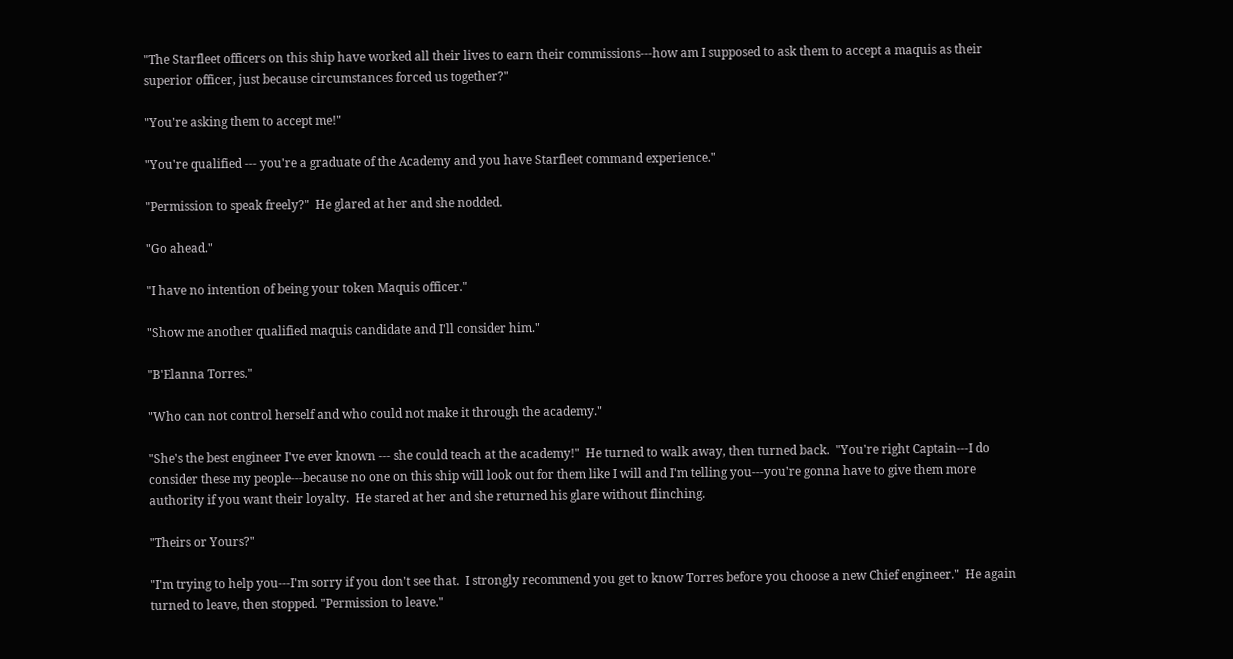"The Starfleet officers on this ship have worked all their lives to earn their commissions---how am I supposed to ask them to accept a maquis as their superior officer, just because circumstances forced us together?"

"You're asking them to accept me!"

"You're qualified --- you're a graduate of the Academy and you have Starfleet command experience."

"Permission to speak freely?"  He glared at her and she nodded.

"Go ahead."

"I have no intention of being your token Maquis officer."

"Show me another qualified maquis candidate and I'll consider him."

"B'Elanna Torres."

"Who can not control herself and who could not make it through the academy."

"She's the best engineer I've ever known --- she could teach at the academy!"  He turned to walk away, then turned back.  "You're right Captain---I do consider these my people---because no one on this ship will look out for them like I will and I'm telling you---you're gonna have to give them more authority if you want their loyalty.  He stared at her and she returned his glare without flinching.

"Theirs or Yours?"

"I'm trying to help you---I'm sorry if you don't see that.  I strongly recommend you get to know Torres before you choose a new Chief engineer."  He again turned to leave, then stopped. "Permission to leave."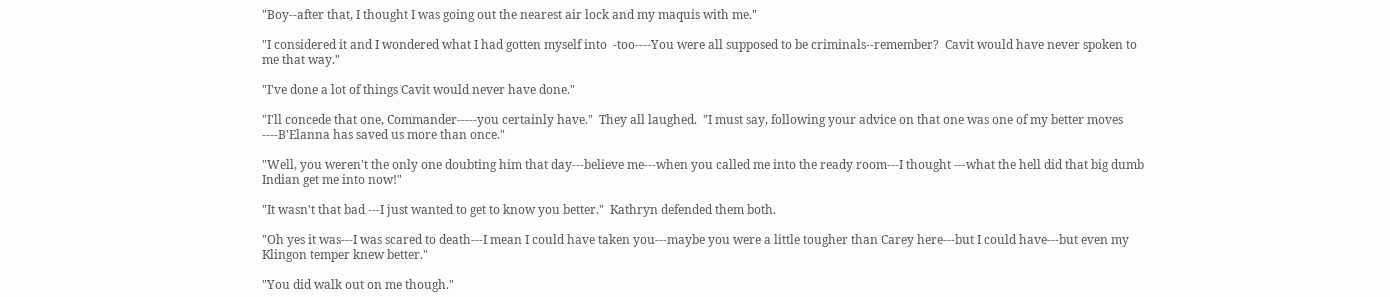"Boy--after that, I thought I was going out the nearest air lock and my maquis with me."

"I considered it and I wondered what I had gotten myself into  -too----You were all supposed to be criminals--remember?  Cavit would have never spoken to me that way."

"I've done a lot of things Cavit would never have done."

"I'll concede that one, Commander-----you certainly have."  They all laughed.  "I must say, following your advice on that one was one of my better moves ----B'Elanna has saved us more than once."

"Well, you weren't the only one doubting him that day---believe me---when you called me into the ready room---I thought ---what the hell did that big dumb Indian get me into now!"

"It wasn't that bad ---I just wanted to get to know you better."  Kathryn defended them both.

"Oh yes it was---I was scared to death---I mean I could have taken you---maybe you were a little tougher than Carey here---but I could have---but even my Klingon temper knew better."

"You did walk out on me though."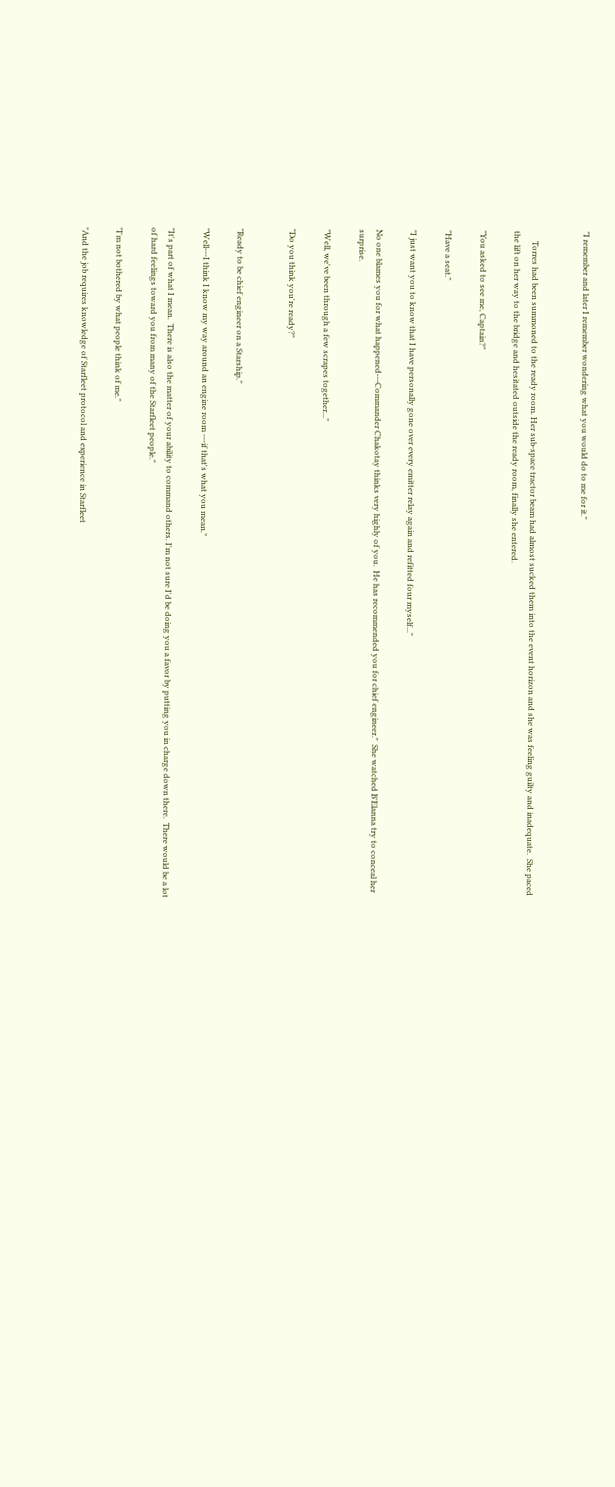"I remember and later I remember wondering what you would do to me for it."


     Torres had been summoned to the ready room. Her sub-space tractor beam had almost sucked them into the event horizon and she was feeling guilty and inadequate.  She paced the lift on her way to the bridge and hesitated outside the ready room, finally she entered.

"You asked to see me, Captain?"

"Have a seat."

"I just want you to know that I have personally gone over every emitter relay again and refitted four myself..."

No one blames you for what happened---Commander Chakotay thinks very highly of you.  He has recommended you for chief engineer."  She watched B'Elanna try to conceal her surprise.

"Well, we've been through a few scrapes together..."

"Do you think you're ready?"


"Ready to be chief engineer on a Starship."

"Well---I think I know my way around an engine room ---if that's what you mean."

"It's part of what I mean.  There is also the matter of your ability to command others. I'm not sure I'd be doing you a favor by putting you in charge down there.  There would be a lot of hard feelings toward you from many of the Starfleet people."

"I'm not bothered by what people think of me."

"And the job requires knowledge of Starfleet protocol and experience in Starfleet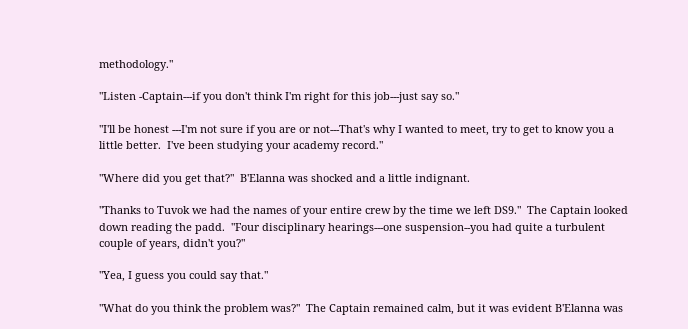methodology."

"Listen -Captain---if you don't think I'm right for this job---just say so."

"I'll be honest ---I'm not sure if you are or not---That's why I wanted to meet, try to get to know you a little better.  I've been studying your academy record."

"Where did you get that?"  B'Elanna was shocked and a little indignant.

"Thanks to Tuvok we had the names of your entire crew by the time we left DS9."  The Captain looked down reading the padd.  "Four disciplinary hearings---one suspension--you had quite a turbulent couple of years, didn't you?"

"Yea, I guess you could say that."

"What do you think the problem was?"  The Captain remained calm, but it was evident B'Elanna was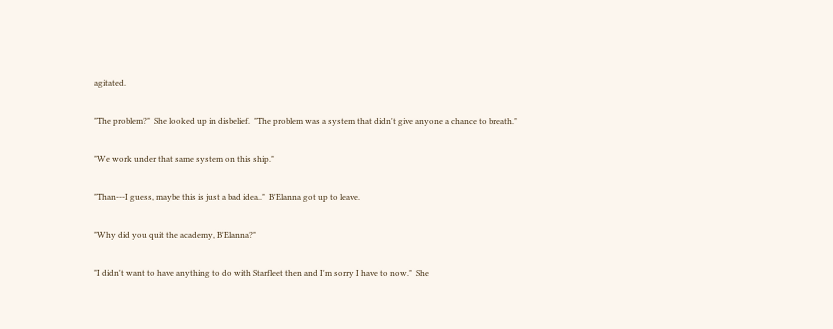agitated.

"The problem?"  She looked up in disbelief.  "The problem was a system that didn't give anyone a chance to breath."

"We work under that same system on this ship."

"Than---I guess, maybe this is just a bad idea.."  B'Elanna got up to leave.

"Why did you quit the academy, B'Elanna?"

"I didn't want to have anything to do with Starfleet then and I'm sorry I have to now."  She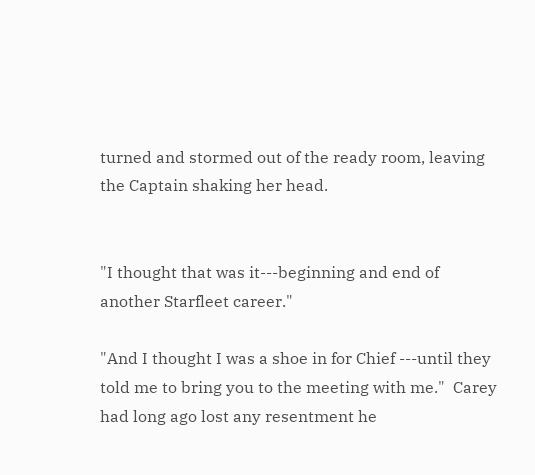turned and stormed out of the ready room, leaving the Captain shaking her head.


"I thought that was it---beginning and end of another Starfleet career."

"And I thought I was a shoe in for Chief ---until they told me to bring you to the meeting with me."  Carey had long ago lost any resentment he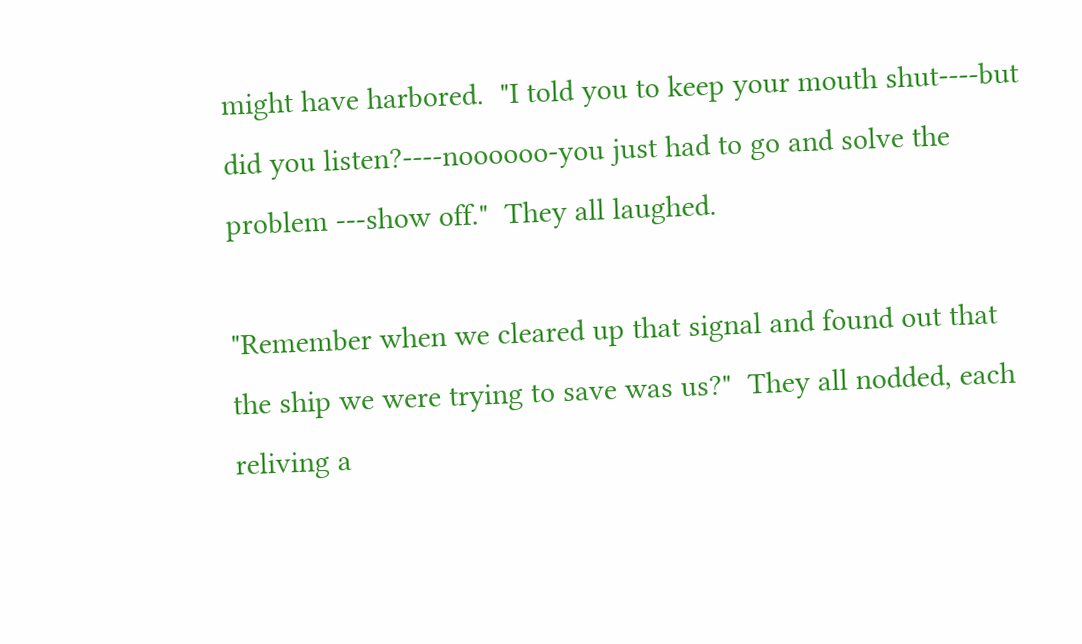might have harbored.  "I told you to keep your mouth shut----but did you listen?----noooooo-you just had to go and solve the problem ---show off."  They all laughed.

"Remember when we cleared up that signal and found out that the ship we were trying to save was us?"  They all nodded, each reliving a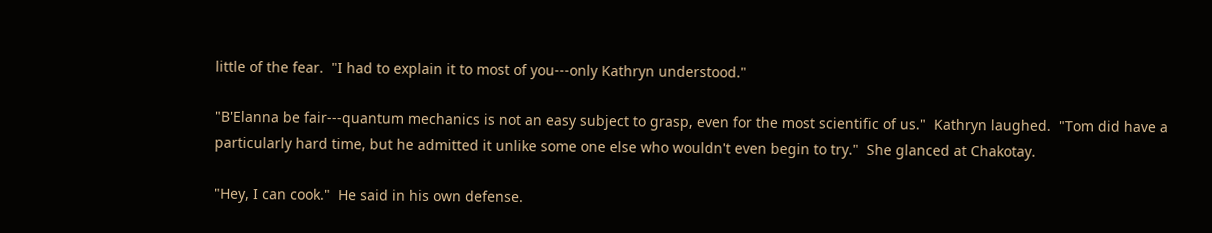little of the fear.  "I had to explain it to most of you---only Kathryn understood."

"B'Elanna be fair---quantum mechanics is not an easy subject to grasp, even for the most scientific of us."  Kathryn laughed.  "Tom did have a particularly hard time, but he admitted it unlike some one else who wouldn't even begin to try."  She glanced at Chakotay.

"Hey, I can cook."  He said in his own defense.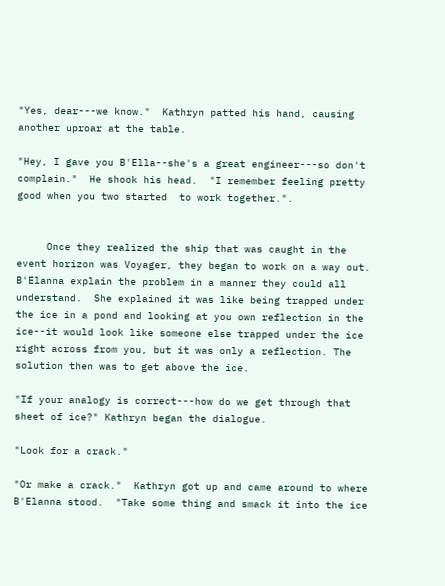"Yes, dear---we know."  Kathryn patted his hand, causing another uproar at the table.

"Hey, I gave you B'Ella--she's a great engineer---so don't complain."  He shook his head.  "I remember feeling pretty good when you two started  to work together.".


     Once they realized the ship that was caught in the event horizon was Voyager, they began to work on a way out.  B'Elanna explain the problem in a manner they could all understand.  She explained it was like being trapped under the ice in a pond and looking at you own reflection in the ice--it would look like someone else trapped under the ice right across from you, but it was only a reflection. The solution then was to get above the ice.

"If your analogy is correct---how do we get through that sheet of ice?" Kathryn began the dialogue.

"Look for a crack."

"Or make a crack."  Kathryn got up and came around to where B'Elanna stood.  "Take some thing and smack it into the ice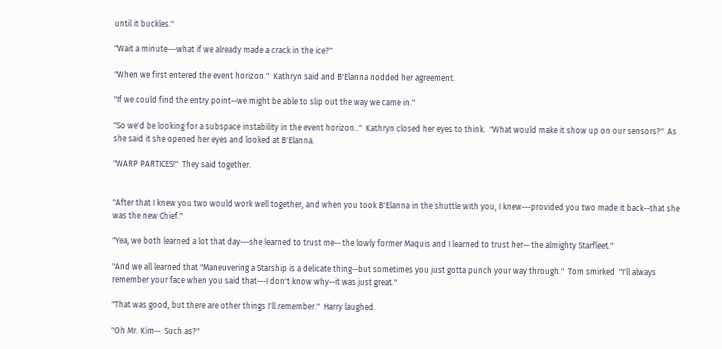until it buckles."

"Wait a minute---what if we already made a crack in the ice?"

"When we first entered the event horizon."  Kathryn said and B'Elanna nodded her agreement.

"If we could find the entry point--we might be able to slip out the way we came in."

"So we'd be looking for a subspace instability in the event horizon.."  Kathryn closed her eyes to think.  "What would make it show up on our sensors?"  As she said it she opened her eyes and looked at B'Elanna.

"WARP PARTICES!"  They said together.


"After that I knew you two would work well together, and when you took B'Elanna in the shuttle with you, I knew---provided you two made it back--that she was the new Chief."

"Yea, we both learned a lot that day---she learned to trust me-- the lowly former Maquis and I learned to trust her-- the almighty Starfleet."

"And we all learned that "Maneuvering a Starship is a delicate thing--but sometimes you just gotta punch your way through."  Tom smirked  "I'll always remember your face when you said that---I don't know why--it was just great."

"That was good, but there are other things I'll remember."  Harry laughed.

"Oh Mr. Kim--  Such as?"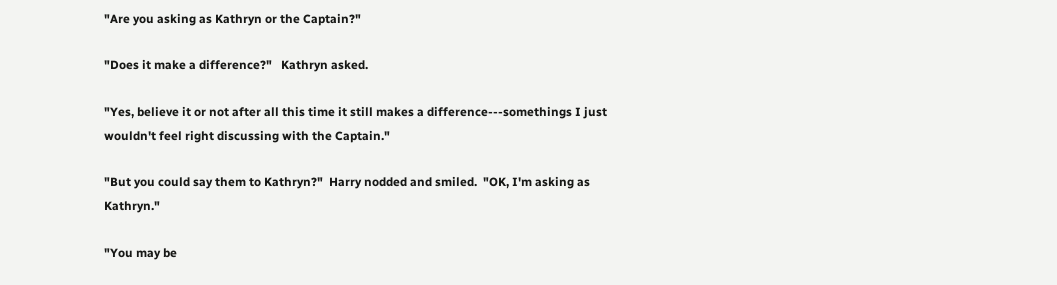"Are you asking as Kathryn or the Captain?"

"Does it make a difference?"   Kathryn asked.

"Yes, believe it or not after all this time it still makes a difference---somethings I just wouldn't feel right discussing with the Captain."

"But you could say them to Kathryn?"  Harry nodded and smiled.  "OK, I'm asking as Kathryn."

"You may be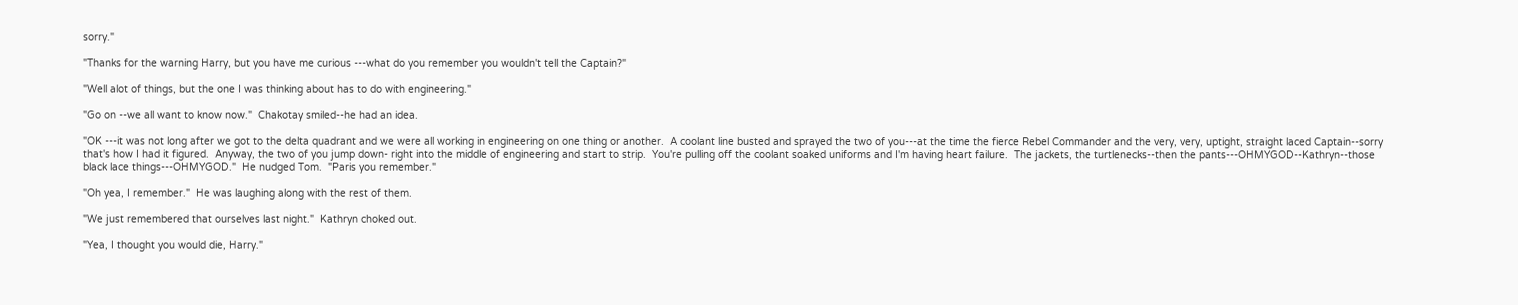sorry."

"Thanks for the warning Harry, but you have me curious ---what do you remember you wouldn't tell the Captain?"

"Well alot of things, but the one I was thinking about has to do with engineering."

"Go on --we all want to know now."  Chakotay smiled--he had an idea.

"OK ---it was not long after we got to the delta quadrant and we were all working in engineering on one thing or another.  A coolant line busted and sprayed the two of you---at the time the fierce Rebel Commander and the very, very, uptight, straight laced Captain--sorry that's how I had it figured.  Anyway, the two of you jump down- right into the middle of engineering and start to strip.  You're pulling off the coolant soaked uniforms and I'm having heart failure.  The jackets, the turtlenecks--then the pants---OHMYGOD--Kathryn--those black lace things---OHMYGOD."  He nudged Tom.  "Paris you remember."

"Oh yea, I remember."  He was laughing along with the rest of them.

"We just remembered that ourselves last night."  Kathryn choked out.

"Yea, I thought you would die, Harry."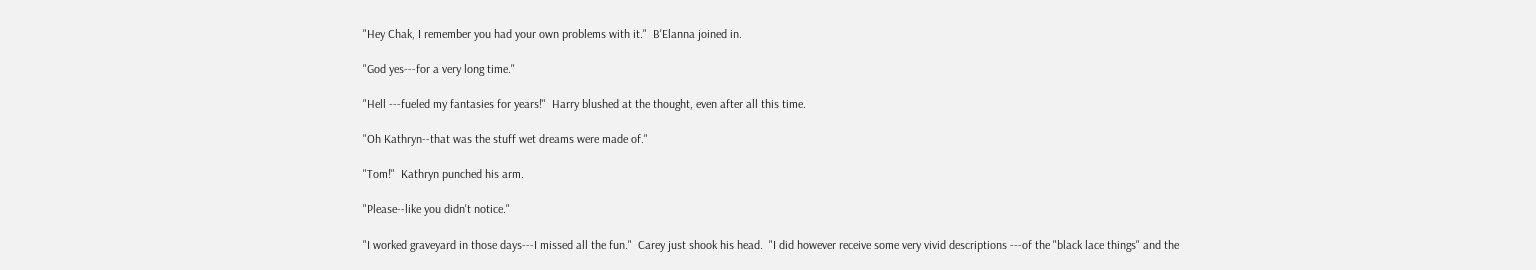"Hey Chak, I remember you had your own problems with it."  B'Elanna joined in.

"God yes---for a very long time."

"Hell ---fueled my fantasies for years!"  Harry blushed at the thought, even after all this time.

"Oh Kathryn--that was the stuff wet dreams were made of."

"Tom!"  Kathryn punched his arm.

"Please--like you didn't notice."

"I worked graveyard in those days---I missed all the fun."  Carey just shook his head.  "I did however receive some very vivid descriptions ---of the "black lace things" and the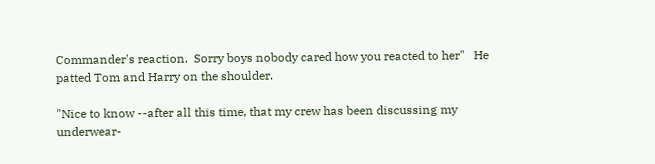Commander's reaction.  Sorry boys nobody cared how you reacted to her"   He patted Tom and Harry on the shoulder.

"Nice to know --after all this time, that my crew has been discussing my underwear-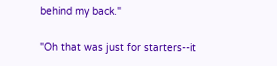behind my back."

"Oh that was just for starters--it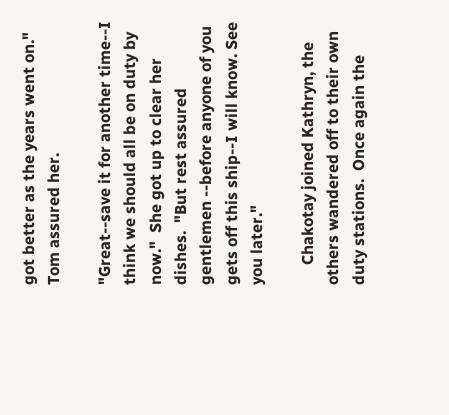got better as the years went on."  Tom assured her.

"Great--save it for another time--I think we should all be on duty by now."  She got up to clear her dishes.  "But rest assured gentlemen --before anyone of you gets off this ship--I will know. See you later."

     Chakotay joined Kathryn, the others wandered off to their own duty stations.  Once again the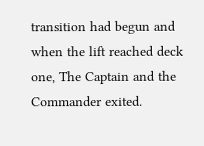transition had begun and when the lift reached deck one, The Captain and the Commander exited.